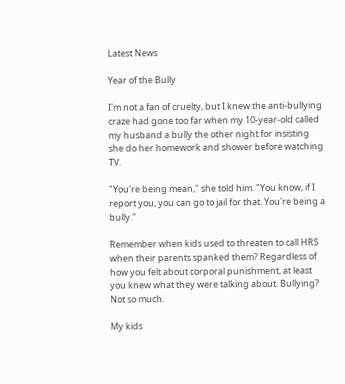Latest News

Year of the Bully

I'm not a fan of cruelty, but I knew the anti-bullying craze had gone too far when my 10-year-old called my husband a bully the other night for insisting she do her homework and shower before watching TV.

"You're being mean," she told him. "You know, if I report you, you can go to jail for that. You're being a bully."

Remember when kids used to threaten to call HRS when their parents spanked them? Regardless of how you felt about corporal punishment, at least you knew what they were talking about. Bullying? Not so much.

My kids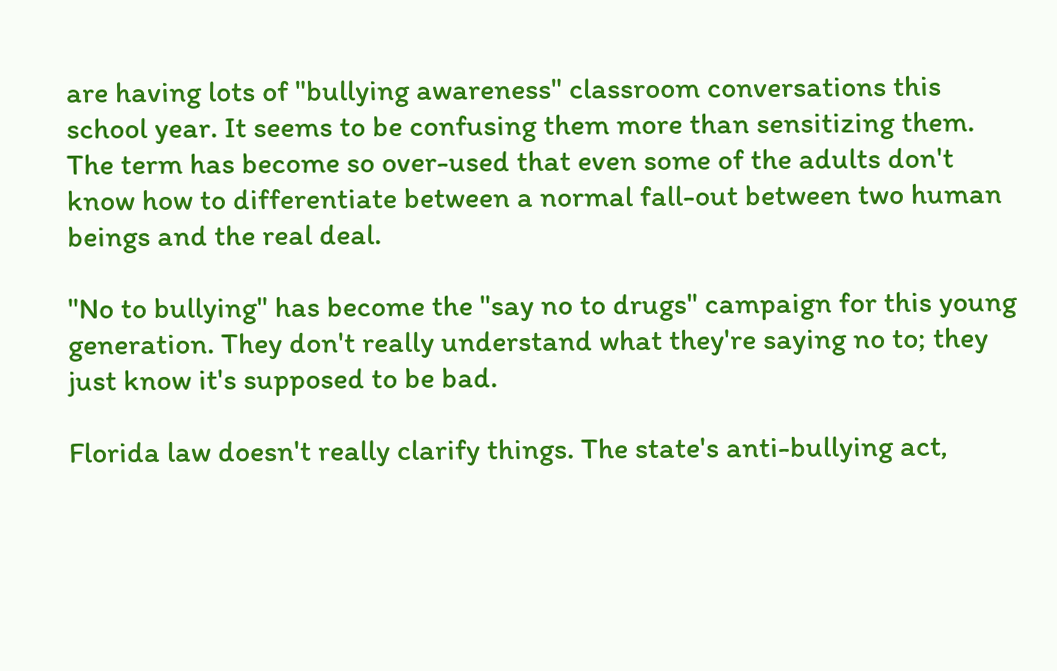are having lots of "bullying awareness" classroom conversations this school year. It seems to be confusing them more than sensitizing them. The term has become so over-used that even some of the adults don't know how to differentiate between a normal fall-out between two human beings and the real deal.

"No to bullying" has become the "say no to drugs" campaign for this young generation. They don't really understand what they're saying no to; they just know it's supposed to be bad.

Florida law doesn't really clarify things. The state's anti-bullying act,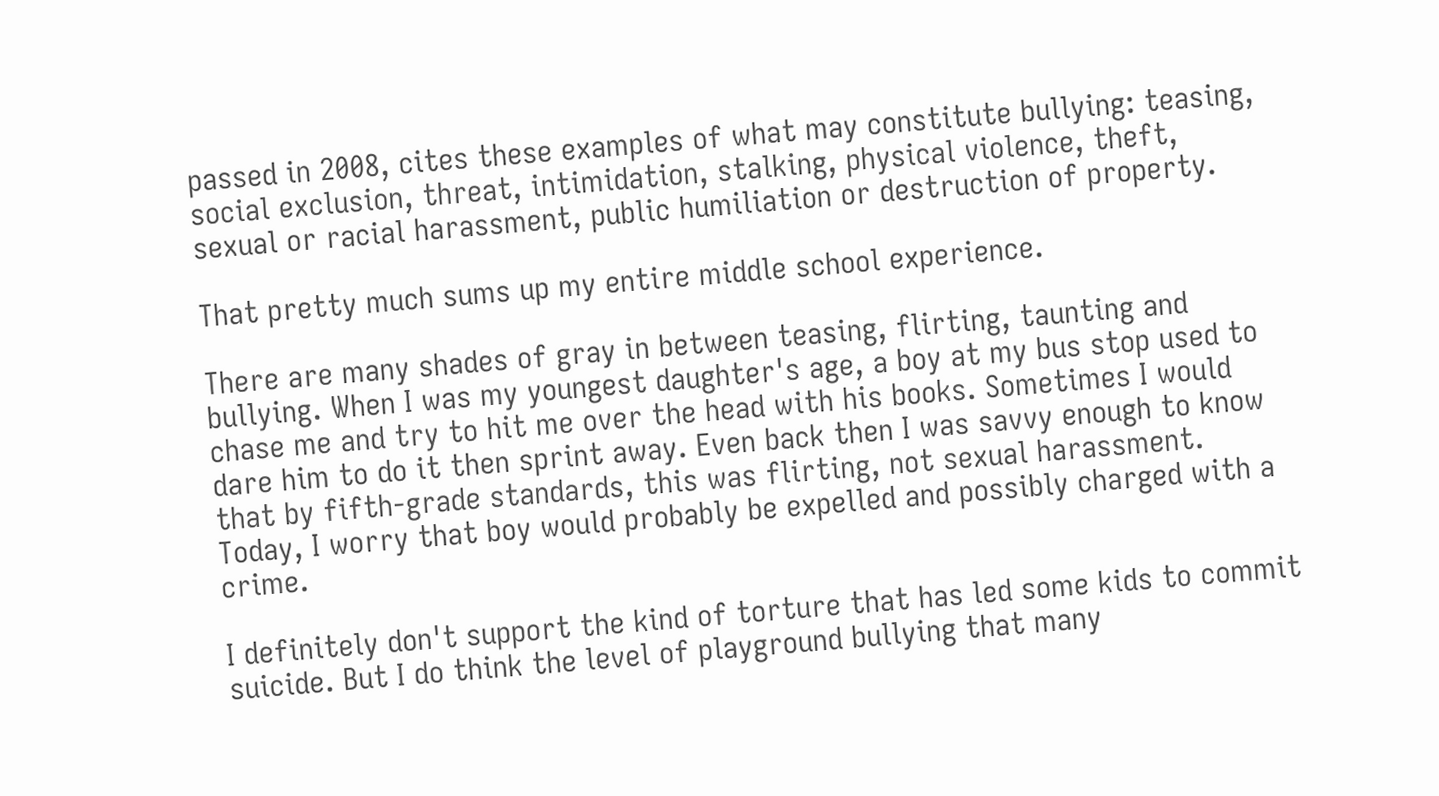passed in 2008, cites these examples of what may constitute bullying: teasing, social exclusion, threat, intimidation, stalking, physical violence, theft, sexual or racial harassment, public humiliation or destruction of property.

That pretty much sums up my entire middle school experience.

There are many shades of gray in between teasing, flirting, taunting and bullying. When I was my youngest daughter's age, a boy at my bus stop used to chase me and try to hit me over the head with his books. Sometimes I would dare him to do it then sprint away. Even back then I was savvy enough to know that by fifth-grade standards, this was flirting, not sexual harassment. Today, I worry that boy would probably be expelled and possibly charged with a crime.

I definitely don't support the kind of torture that has led some kids to commit suicide. But I do think the level of playground bullying that many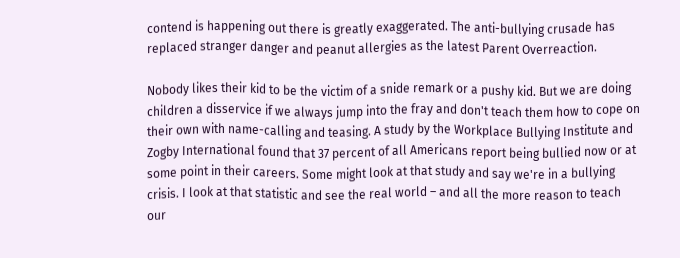contend is happening out there is greatly exaggerated. The anti-bullying crusade has replaced stranger danger and peanut allergies as the latest Parent Overreaction.

Nobody likes their kid to be the victim of a snide remark or a pushy kid. But we are doing children a disservice if we always jump into the fray and don't teach them how to cope on their own with name-calling and teasing. A study by the Workplace Bullying Institute and Zogby International found that 37 percent of all Americans report being bullied now or at some point in their careers. Some might look at that study and say we're in a bullying crisis. I look at that statistic and see the real world – and all the more reason to teach our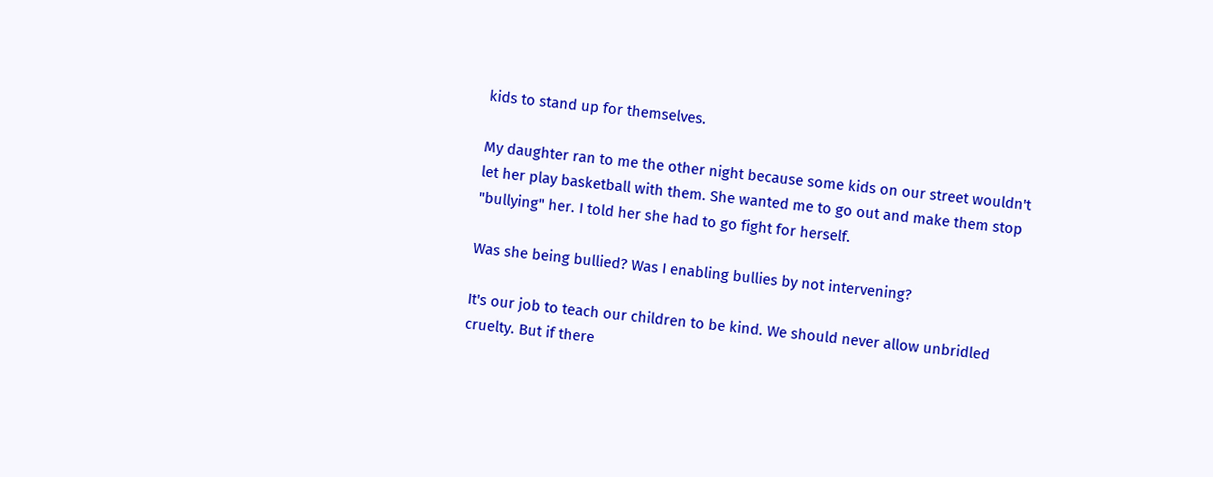kids to stand up for themselves.

My daughter ran to me the other night because some kids on our street wouldn't let her play basketball with them. She wanted me to go out and make them stop "bullying" her. I told her she had to go fight for herself.

Was she being bullied? Was I enabling bullies by not intervening?

It's our job to teach our children to be kind. We should never allow unbridled cruelty. But if there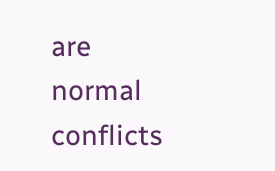are normal conflicts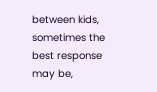between kids, sometimes the best response may be,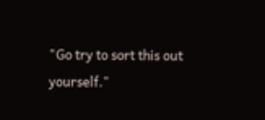"Go try to sort this out yourself."